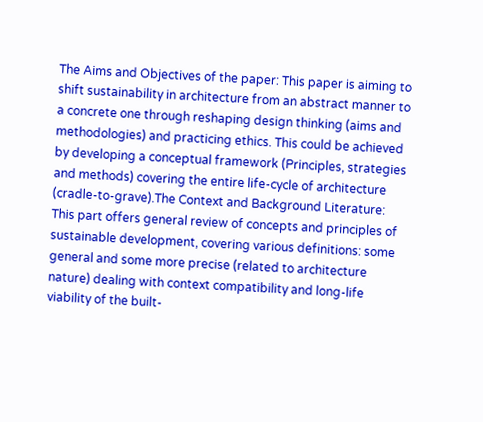The Aims and Objectives of the paper: This paper is aiming to shift sustainability in architecture from an abstract manner to a concrete one through reshaping design thinking (aims and methodologies) and practicing ethics. This could be achieved by developing a conceptual framework (Principles, strategies and methods) covering the entire life-cycle of architecture (cradle-to-grave).The Context and Background Literature: This part offers general review of concepts and principles of sustainable development, covering various definitions: some general and some more precise (related to architecture nature) dealing with context compatibility and long-life viability of the built-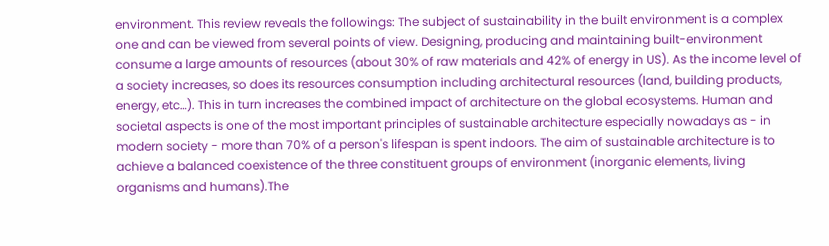environment. This review reveals the followings: The subject of sustainability in the built environment is a complex one and can be viewed from several points of view. Designing, producing and maintaining built-environment consume a large amounts of resources (about 30% of raw materials and 42% of energy in US). As the income level of a society increases, so does its resources consumption including architectural resources (land, building products, energy, etc…). This in turn increases the combined impact of architecture on the global ecosystems. Human and societal aspects is one of the most important principles of sustainable architecture especially nowadays as - in modern society - more than 70% of a person's lifespan is spent indoors. The aim of sustainable architecture is to achieve a balanced coexistence of the three constituent groups of environment (inorganic elements, living organisms and humans).The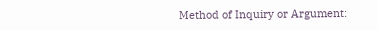Method of Inquiry or Argument: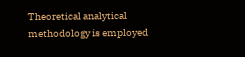Theoretical analytical methodology is employed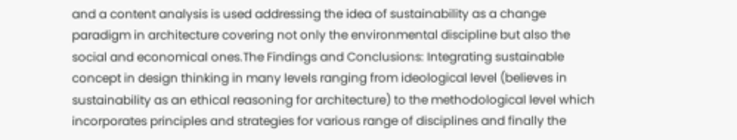and a content analysis is used addressing the idea of sustainability as a change paradigm in architecture covering not only the environmental discipline but also the social and economical ones.The Findings and Conclusions: Integrating sustainable concept in design thinking in many levels ranging from ideological level (believes in sustainability as an ethical reasoning for architecture) to the methodological level which incorporates principles and strategies for various range of disciplines and finally the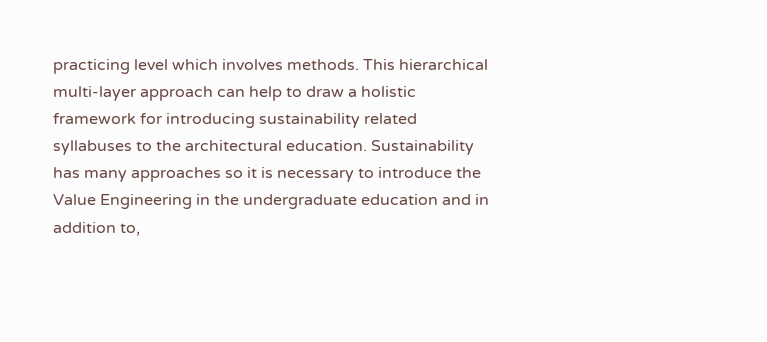practicing level which involves methods. This hierarchical multi-layer approach can help to draw a holistic framework for introducing sustainability related syllabuses to the architectural education. Sustainability has many approaches so it is necessary to introduce the Value Engineering in the undergraduate education and in addition to,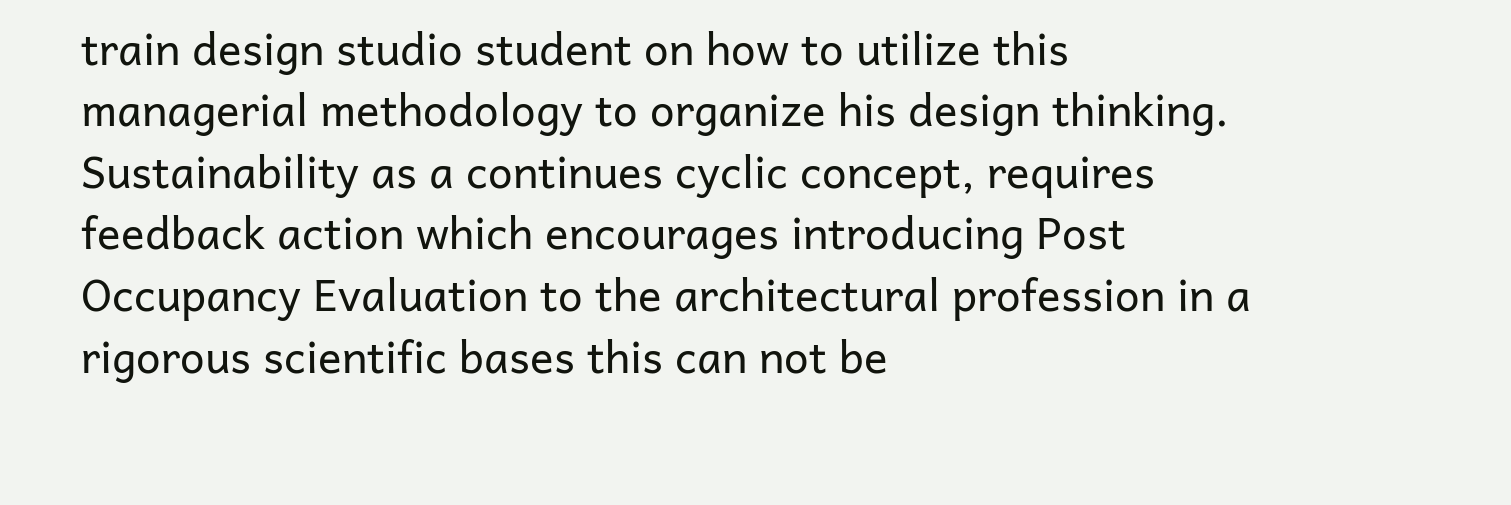train design studio student on how to utilize this managerial methodology to organize his design thinking. Sustainability as a continues cyclic concept, requires feedback action which encourages introducing Post Occupancy Evaluation to the architectural profession in a rigorous scientific bases this can not be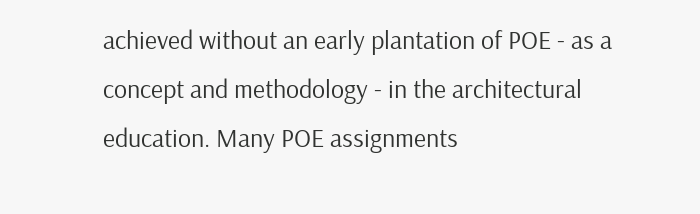achieved without an early plantation of POE - as a concept and methodology - in the architectural education. Many POE assignments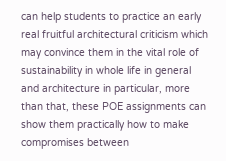can help students to practice an early real fruitful architectural criticism which may convince them in the vital role of sustainability in whole life in general and architecture in particular, more than that, these POE assignments can show them practically how to make compromises between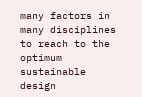many factors in many disciplines to reach to the optimum sustainable design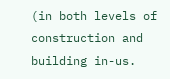(in both levels of construction and building in-us.